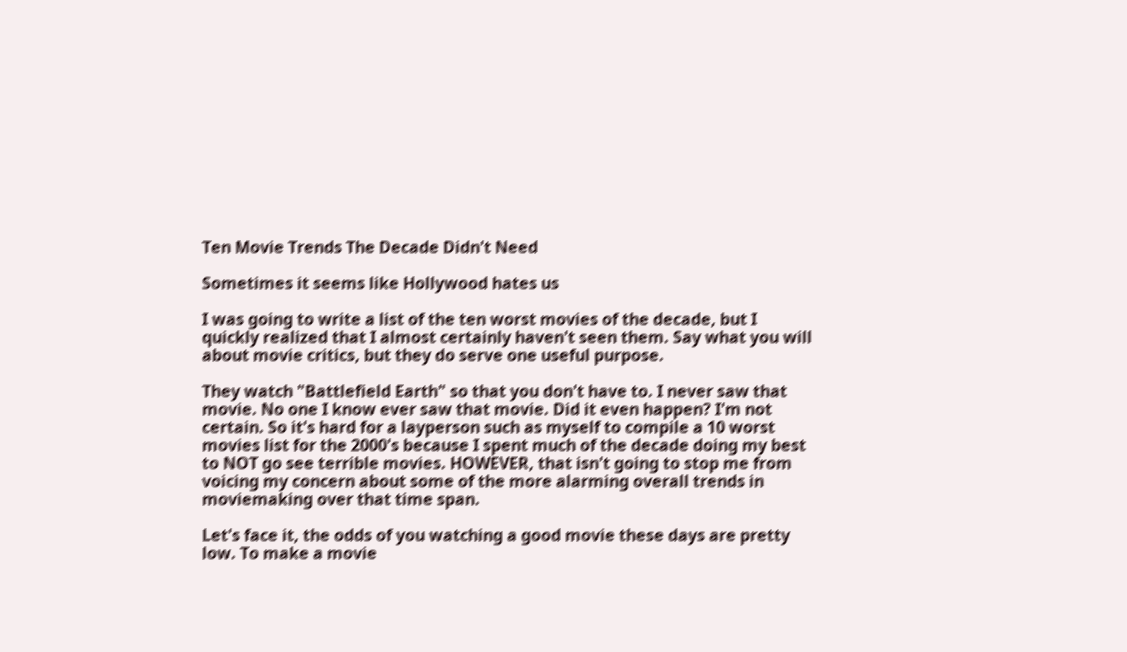Ten Movie Trends The Decade Didn't Need

Sometimes it seems like Hollywood hates us

I was going to write a list of the ten worst movies of the decade, but I quickly realized that I almost certainly haven't seen them. Say what you will about movie critics, but they do serve one useful purpose.

They watch "Battlefield Earth" so that you don't have to. I never saw that movie. No one I know ever saw that movie. Did it even happen? I'm not certain. So it's hard for a layperson such as myself to compile a 10 worst movies list for the 2000's because I spent much of the decade doing my best to NOT go see terrible movies. HOWEVER, that isn't going to stop me from voicing my concern about some of the more alarming overall trends in moviemaking over that time span.

Let's face it, the odds of you watching a good movie these days are pretty low. To make a movie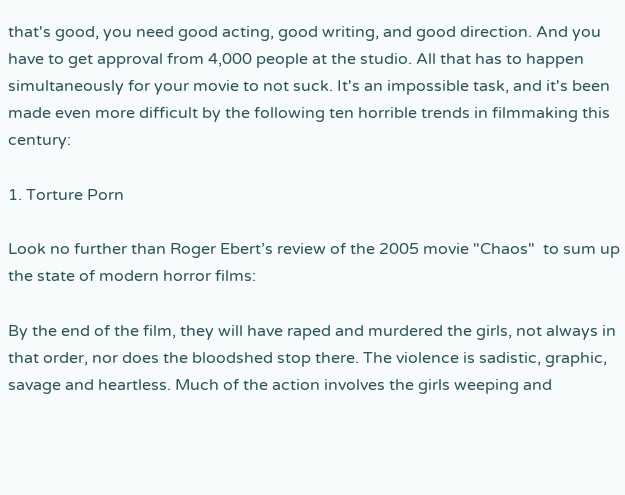that's good, you need good acting, good writing, and good direction. And you have to get approval from 4,000 people at the studio. All that has to happen simultaneously for your movie to not suck. It's an impossible task, and it's been made even more difficult by the following ten horrible trends in filmmaking this century:

1. Torture Porn

Look no further than Roger Ebert’s review of the 2005 movie "Chaos"  to sum up the state of modern horror films:

By the end of the film, they will have raped and murdered the girls, not always in that order, nor does the bloodshed stop there. The violence is sadistic, graphic, savage and heartless. Much of the action involves the girls weeping and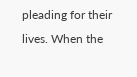pleading for their lives. When the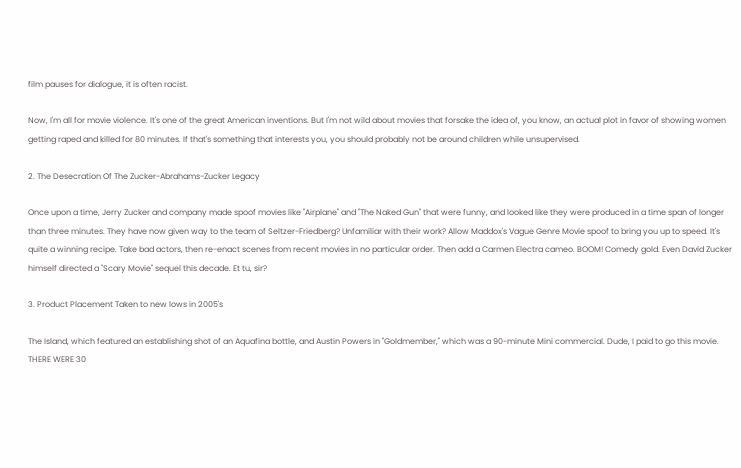film pauses for dialogue, it is often racist.

Now, I'm all for movie violence. It's one of the great American inventions. But I'm not wild about movies that forsake the idea of, you know, an actual plot in favor of showing women getting raped and killed for 80 minutes. If that's something that interests you, you should probably not be around children while unsupervised.

2. The Desecration Of The Zucker-Abrahams-Zucker Legacy

Once upon a time, Jerry Zucker and company made spoof movies like "Airplane" and "The Naked Gun" that were funny, and looked like they were produced in a time span of longer than three minutes. They have now given way to the team of Seltzer-Friedberg? Unfamiliar with their work? Allow Maddox's Vague Genre Movie spoof to bring you up to speed. It's quite a winning recipe. Take bad actors, then re-enact scenes from recent movies in no particular order. Then add a Carmen Electra cameo. BOOM! Comedy gold. Even David Zucker himself directed a "Scary Movie" sequel this decade. Et tu, sir?

3. Product Placement Taken to new lows in 2005's

The Island, which featured an establishing shot of an Aquafina bottle, and Austin Powers in "Goldmember," which was a 90-minute Mini commercial. Dude, I paid to go this movie. THERE WERE 30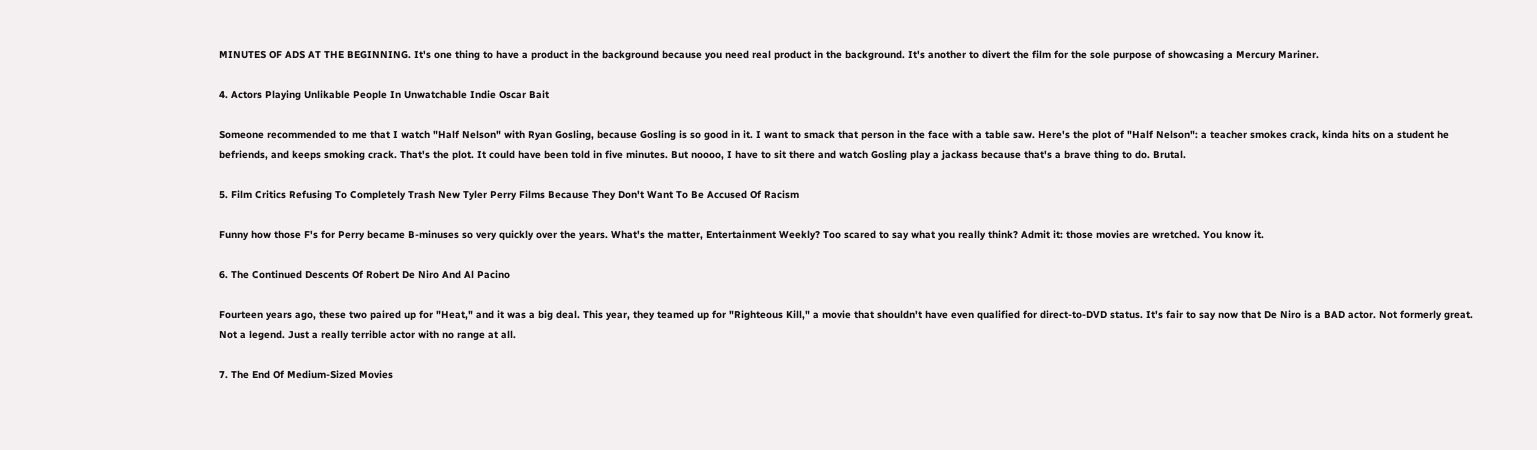MINUTES OF ADS AT THE BEGINNING. It's one thing to have a product in the background because you need real product in the background. It's another to divert the film for the sole purpose of showcasing a Mercury Mariner.

4. Actors Playing Unlikable People In Unwatchable Indie Oscar Bait

Someone recommended to me that I watch "Half Nelson" with Ryan Gosling, because Gosling is so good in it. I want to smack that person in the face with a table saw. Here's the plot of "Half Nelson": a teacher smokes crack, kinda hits on a student he befriends, and keeps smoking crack. That's the plot. It could have been told in five minutes. But noooo, I have to sit there and watch Gosling play a jackass because that's a brave thing to do. Brutal.

5. Film Critics Refusing To Completely Trash New Tyler Perry Films Because They Don't Want To Be Accused Of Racism

Funny how those F's for Perry became B-minuses so very quickly over the years. What's the matter, Entertainment Weekly? Too scared to say what you really think? Admit it: those movies are wretched. You know it.

6. The Continued Descents Of Robert De Niro And Al Pacino

Fourteen years ago, these two paired up for "Heat," and it was a big deal. This year, they teamed up for "Righteous Kill," a movie that shouldn't have even qualified for direct-to-DVD status. It's fair to say now that De Niro is a BAD actor. Not formerly great. Not a legend. Just a really terrible actor with no range at all.

7. The End Of Medium-Sized Movies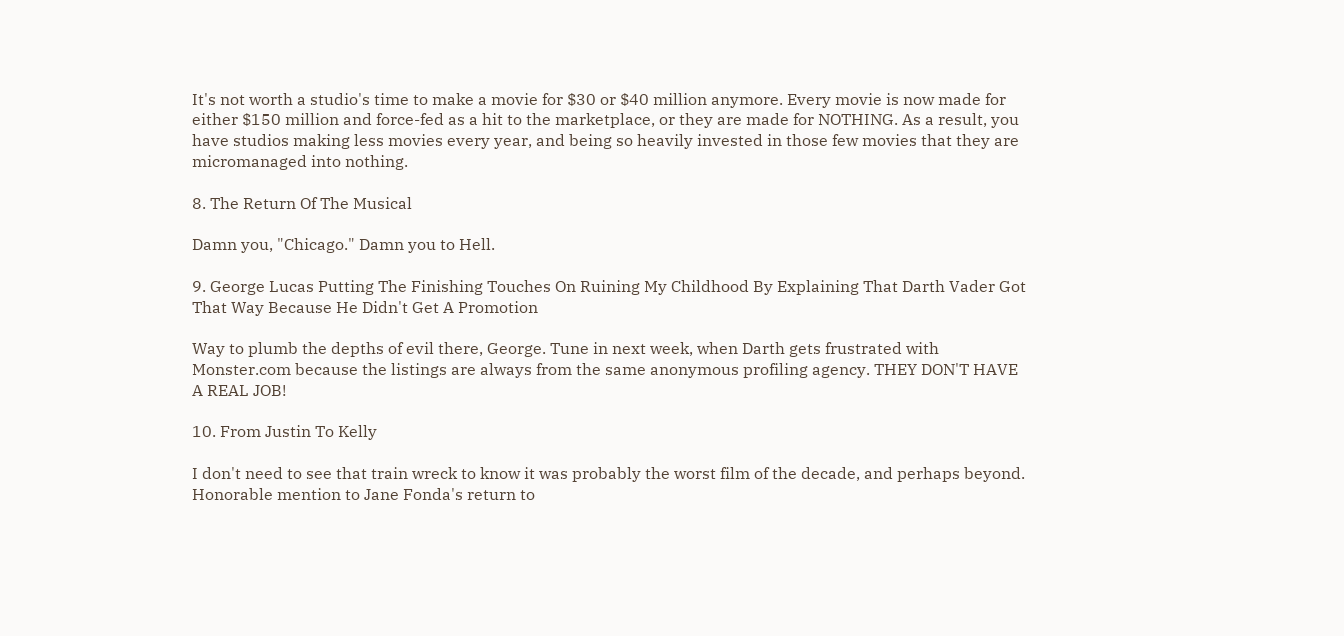It's not worth a studio's time to make a movie for $30 or $40 million anymore. Every movie is now made for either $150 million and force-fed as a hit to the marketplace, or they are made for NOTHING. As a result, you have studios making less movies every year, and being so heavily invested in those few movies that they are micromanaged into nothing.

8. The Return Of The Musical

Damn you, "Chicago." Damn you to Hell.

9. George Lucas Putting The Finishing Touches On Ruining My Childhood By Explaining That Darth Vader Got That Way Because He Didn't Get A Promotion

Way to plumb the depths of evil there, George. Tune in next week, when Darth gets frustrated with Monster.com because the listings are always from the same anonymous profiling agency. THEY DON'T HAVE A REAL JOB!

10. From Justin To Kelly

I don't need to see that train wreck to know it was probably the worst film of the decade, and perhaps beyond. Honorable mention to Jane Fonda's return to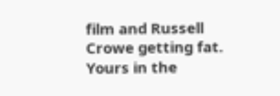film and Russell Crowe getting fat. Yours in the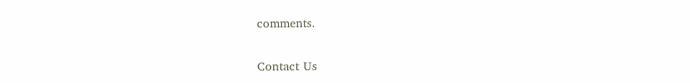comments.

Contact Us